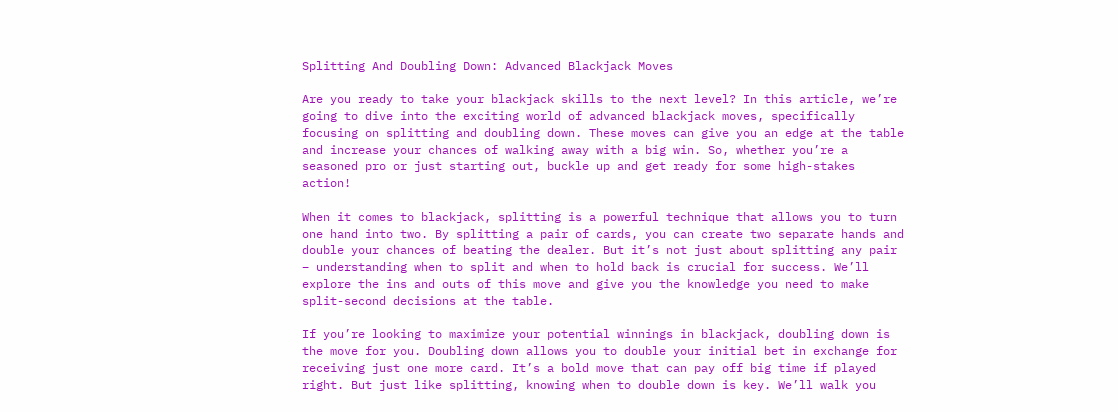Splitting And Doubling Down: Advanced Blackjack Moves

Are you ready to take your blackjack skills to the next level? In this article, we’re going to dive into the exciting world of advanced blackjack moves, specifically focusing on splitting and doubling down. These moves can give you an edge at the table and increase your chances of walking away with a big win. So, whether you’re a seasoned pro or just starting out, buckle up and get ready for some high-stakes action!

When it comes to blackjack, splitting is a powerful technique that allows you to turn one hand into two. By splitting a pair of cards, you can create two separate hands and double your chances of beating the dealer. But it’s not just about splitting any pair – understanding when to split and when to hold back is crucial for success. We’ll explore the ins and outs of this move and give you the knowledge you need to make split-second decisions at the table.

If you’re looking to maximize your potential winnings in blackjack, doubling down is the move for you. Doubling down allows you to double your initial bet in exchange for receiving just one more card. It’s a bold move that can pay off big time if played right. But just like splitting, knowing when to double down is key. We’ll walk you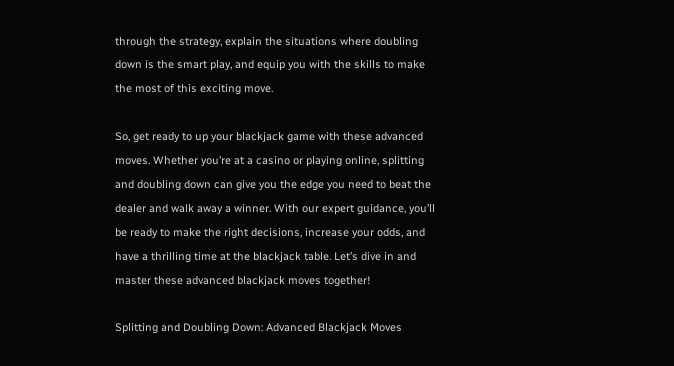through the strategy, explain the situations where doubling down is the smart play, and equip you with the skills to make the most of this exciting move.

So, get ready to up your blackjack game with these advanced moves. Whether you’re at a casino or playing online, splitting and doubling down can give you the edge you need to beat the dealer and walk away a winner. With our expert guidance, you’ll be ready to make the right decisions, increase your odds, and have a thrilling time at the blackjack table. Let’s dive in and master these advanced blackjack moves together!

Splitting and Doubling Down: Advanced Blackjack Moves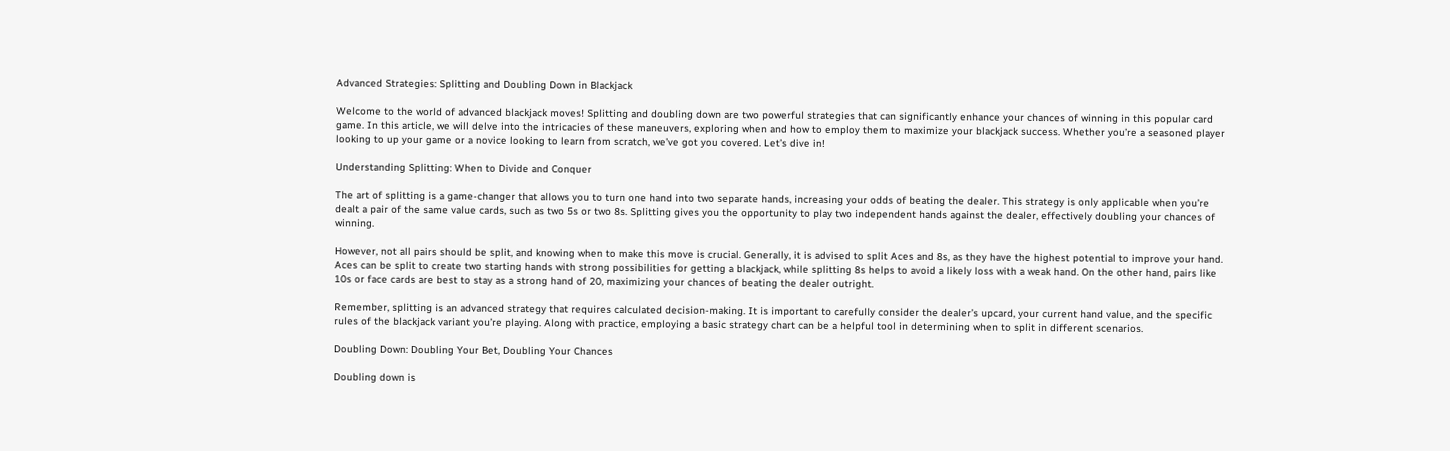Advanced Strategies: Splitting and Doubling Down in Blackjack

Welcome to the world of advanced blackjack moves! Splitting and doubling down are two powerful strategies that can significantly enhance your chances of winning in this popular card game. In this article, we will delve into the intricacies of these maneuvers, exploring when and how to employ them to maximize your blackjack success. Whether you’re a seasoned player looking to up your game or a novice looking to learn from scratch, we’ve got you covered. Let’s dive in!

Understanding Splitting: When to Divide and Conquer

The art of splitting is a game-changer that allows you to turn one hand into two separate hands, increasing your odds of beating the dealer. This strategy is only applicable when you’re dealt a pair of the same value cards, such as two 5s or two 8s. Splitting gives you the opportunity to play two independent hands against the dealer, effectively doubling your chances of winning.

However, not all pairs should be split, and knowing when to make this move is crucial. Generally, it is advised to split Aces and 8s, as they have the highest potential to improve your hand. Aces can be split to create two starting hands with strong possibilities for getting a blackjack, while splitting 8s helps to avoid a likely loss with a weak hand. On the other hand, pairs like 10s or face cards are best to stay as a strong hand of 20, maximizing your chances of beating the dealer outright.

Remember, splitting is an advanced strategy that requires calculated decision-making. It is important to carefully consider the dealer’s upcard, your current hand value, and the specific rules of the blackjack variant you’re playing. Along with practice, employing a basic strategy chart can be a helpful tool in determining when to split in different scenarios.

Doubling Down: Doubling Your Bet, Doubling Your Chances

Doubling down is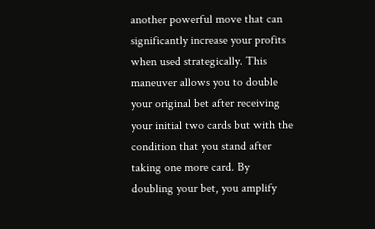another powerful move that can significantly increase your profits when used strategically. This maneuver allows you to double your original bet after receiving your initial two cards but with the condition that you stand after taking one more card. By doubling your bet, you amplify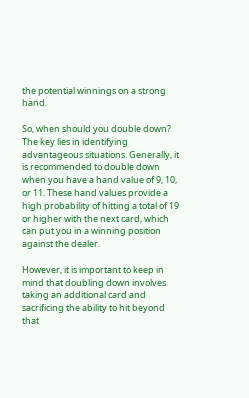the potential winnings on a strong hand.

So, when should you double down? The key lies in identifying advantageous situations. Generally, it is recommended to double down when you have a hand value of 9, 10, or 11. These hand values provide a high probability of hitting a total of 19 or higher with the next card, which can put you in a winning position against the dealer.

However, it is important to keep in mind that doubling down involves taking an additional card and sacrificing the ability to hit beyond that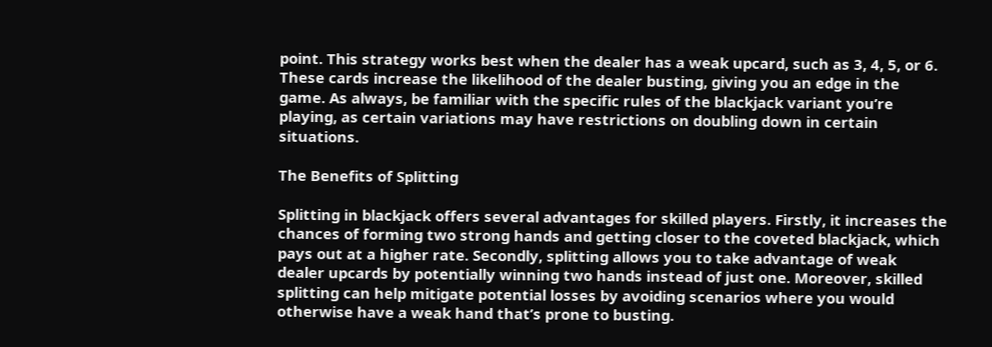point. This strategy works best when the dealer has a weak upcard, such as 3, 4, 5, or 6. These cards increase the likelihood of the dealer busting, giving you an edge in the game. As always, be familiar with the specific rules of the blackjack variant you’re playing, as certain variations may have restrictions on doubling down in certain situations.

The Benefits of Splitting

Splitting in blackjack offers several advantages for skilled players. Firstly, it increases the chances of forming two strong hands and getting closer to the coveted blackjack, which pays out at a higher rate. Secondly, splitting allows you to take advantage of weak dealer upcards by potentially winning two hands instead of just one. Moreover, skilled splitting can help mitigate potential losses by avoiding scenarios where you would otherwise have a weak hand that’s prone to busting.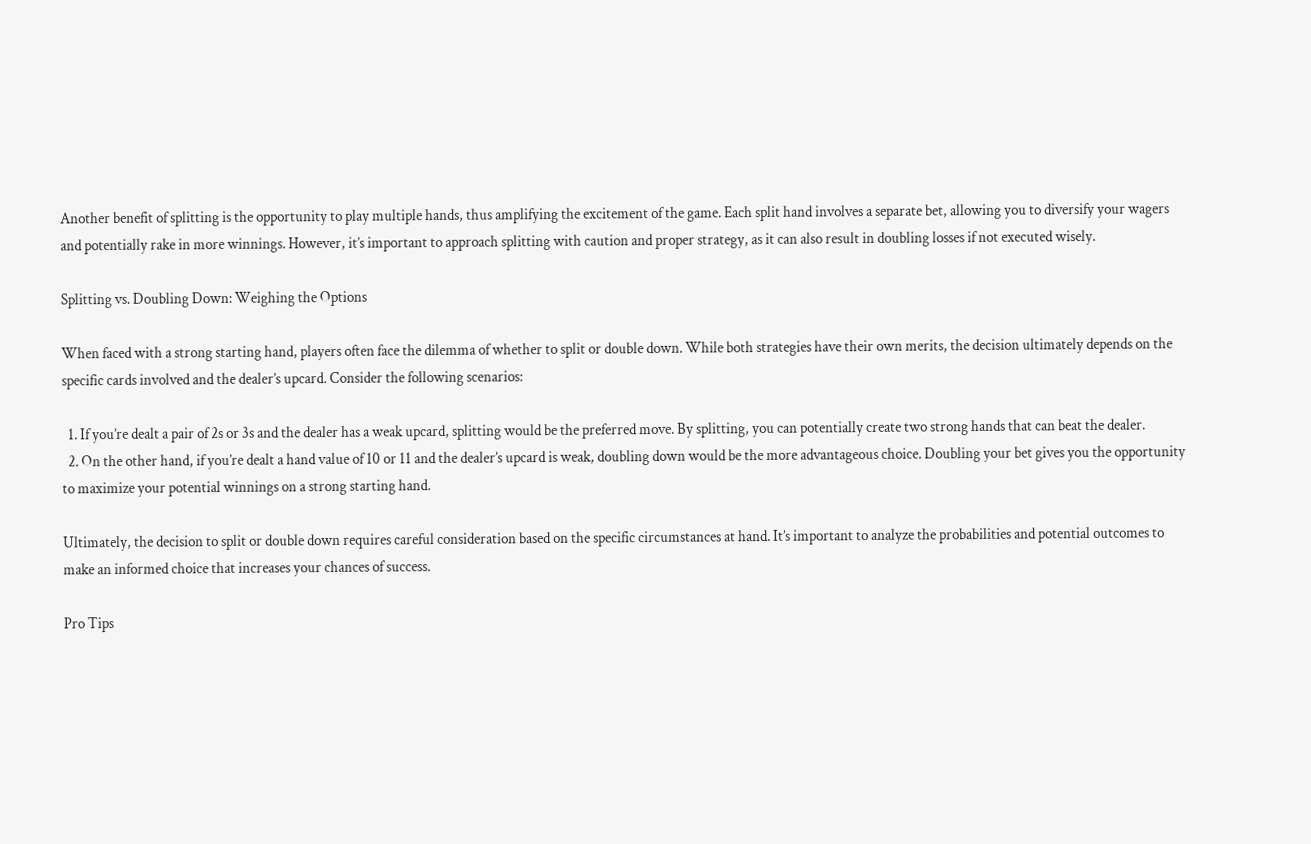Another benefit of splitting is the opportunity to play multiple hands, thus amplifying the excitement of the game. Each split hand involves a separate bet, allowing you to diversify your wagers and potentially rake in more winnings. However, it’s important to approach splitting with caution and proper strategy, as it can also result in doubling losses if not executed wisely.

Splitting vs. Doubling Down: Weighing the Options

When faced with a strong starting hand, players often face the dilemma of whether to split or double down. While both strategies have their own merits, the decision ultimately depends on the specific cards involved and the dealer’s upcard. Consider the following scenarios:

  1. If you’re dealt a pair of 2s or 3s and the dealer has a weak upcard, splitting would be the preferred move. By splitting, you can potentially create two strong hands that can beat the dealer.
  2. On the other hand, if you’re dealt a hand value of 10 or 11 and the dealer’s upcard is weak, doubling down would be the more advantageous choice. Doubling your bet gives you the opportunity to maximize your potential winnings on a strong starting hand.

Ultimately, the decision to split or double down requires careful consideration based on the specific circumstances at hand. It’s important to analyze the probabilities and potential outcomes to make an informed choice that increases your chances of success.

Pro Tips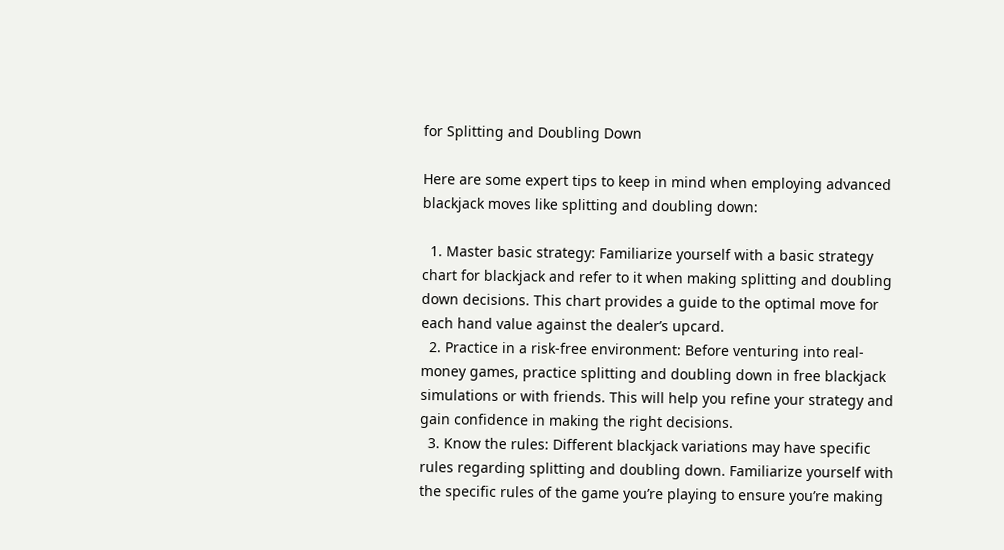for Splitting and Doubling Down

Here are some expert tips to keep in mind when employing advanced blackjack moves like splitting and doubling down:

  1. Master basic strategy: Familiarize yourself with a basic strategy chart for blackjack and refer to it when making splitting and doubling down decisions. This chart provides a guide to the optimal move for each hand value against the dealer’s upcard.
  2. Practice in a risk-free environment: Before venturing into real-money games, practice splitting and doubling down in free blackjack simulations or with friends. This will help you refine your strategy and gain confidence in making the right decisions.
  3. Know the rules: Different blackjack variations may have specific rules regarding splitting and doubling down. Familiarize yourself with the specific rules of the game you’re playing to ensure you’re making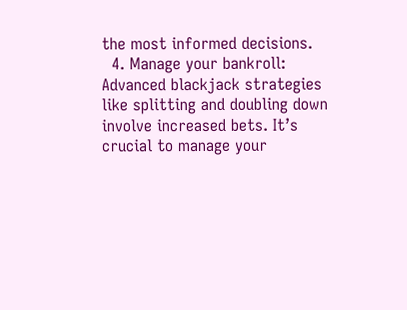the most informed decisions.
  4. Manage your bankroll: Advanced blackjack strategies like splitting and doubling down involve increased bets. It’s crucial to manage your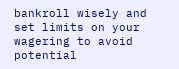bankroll wisely and set limits on your wagering to avoid potential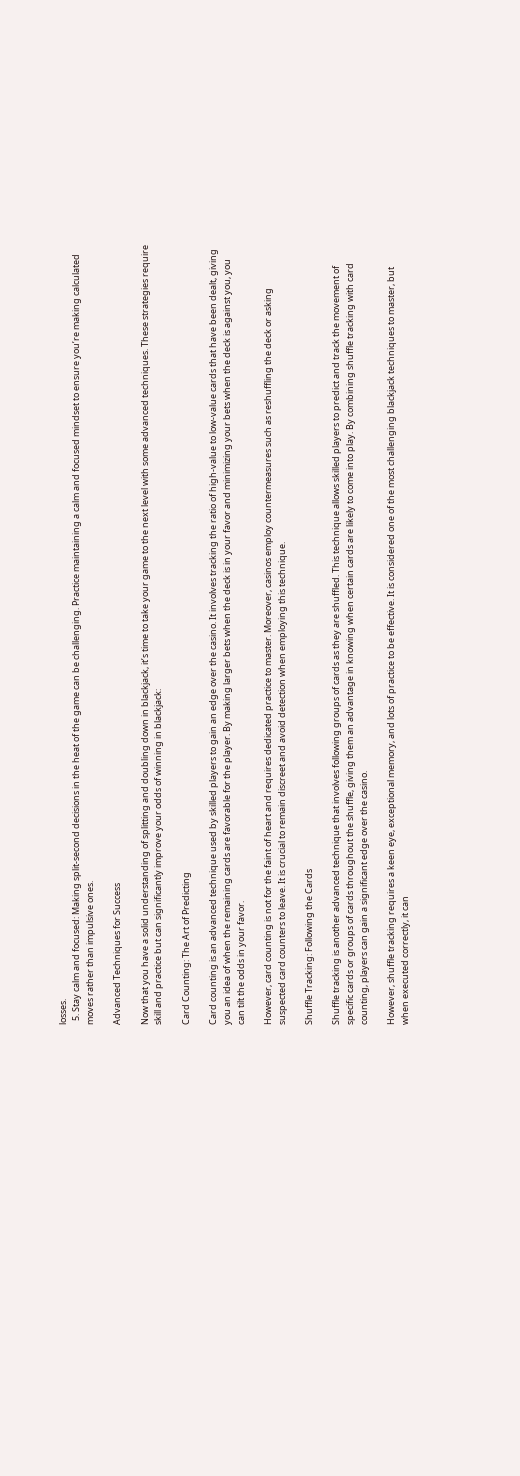losses.
  5. Stay calm and focused: Making split-second decisions in the heat of the game can be challenging. Practice maintaining a calm and focused mindset to ensure you’re making calculated moves rather than impulsive ones.

Advanced Techniques for Success

Now that you have a solid understanding of splitting and doubling down in blackjack, it’s time to take your game to the next level with some advanced techniques. These strategies require skill and practice but can significantly improve your odds of winning in blackjack:

Card Counting: The Art of Predicting

Card counting is an advanced technique used by skilled players to gain an edge over the casino. It involves tracking the ratio of high-value to low-value cards that have been dealt, giving you an idea of when the remaining cards are favorable for the player. By making larger bets when the deck is in your favor and minimizing your bets when the deck is against you, you can tilt the odds in your favor.

However, card counting is not for the faint of heart and requires dedicated practice to master. Moreover, casinos employ countermeasures such as reshuffling the deck or asking suspected card counters to leave. It is crucial to remain discreet and avoid detection when employing this technique.

Shuffle Tracking: Following the Cards

Shuffle tracking is another advanced technique that involves following groups of cards as they are shuffled. This technique allows skilled players to predict and track the movement of specific cards or groups of cards throughout the shuffle, giving them an advantage in knowing when certain cards are likely to come into play. By combining shuffle tracking with card counting, players can gain a significant edge over the casino.

However, shuffle tracking requires a keen eye, exceptional memory, and lots of practice to be effective. It is considered one of the most challenging blackjack techniques to master, but when executed correctly, it can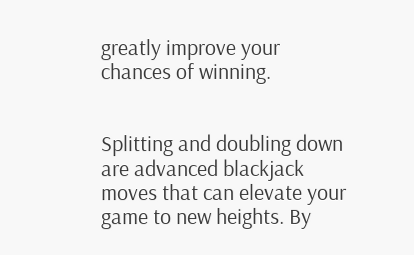greatly improve your chances of winning.


Splitting and doubling down are advanced blackjack moves that can elevate your game to new heights. By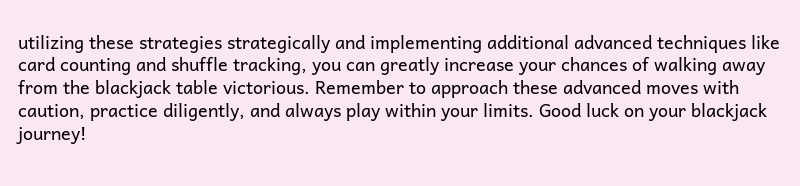utilizing these strategies strategically and implementing additional advanced techniques like card counting and shuffle tracking, you can greatly increase your chances of walking away from the blackjack table victorious. Remember to approach these advanced moves with caution, practice diligently, and always play within your limits. Good luck on your blackjack journey!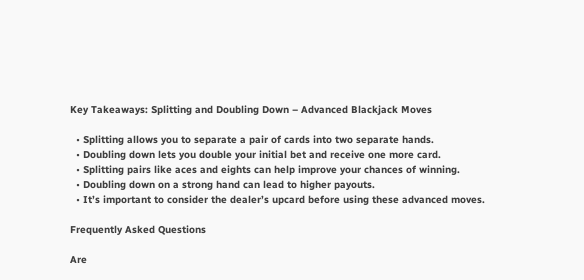Key Takeaways: Splitting and Doubling Down – Advanced Blackjack Moves

  • Splitting allows you to separate a pair of cards into two separate hands.
  • Doubling down lets you double your initial bet and receive one more card.
  • Splitting pairs like aces and eights can help improve your chances of winning.
  • Doubling down on a strong hand can lead to higher payouts.
  • It’s important to consider the dealer’s upcard before using these advanced moves.

Frequently Asked Questions

Are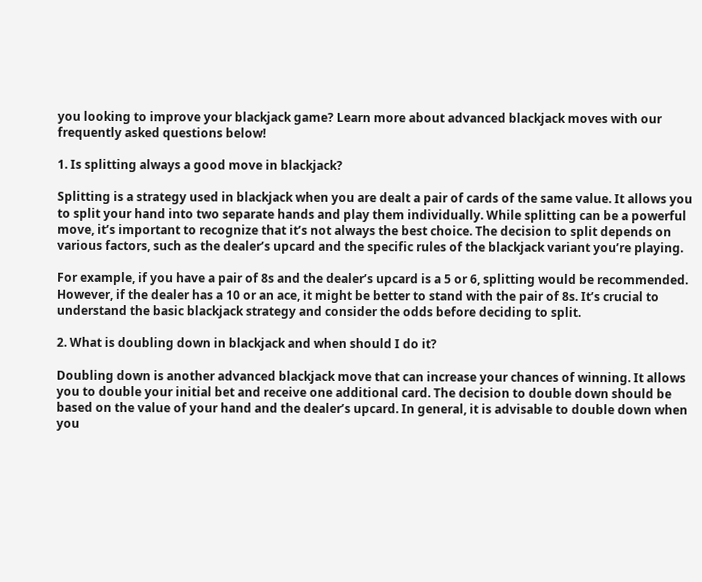you looking to improve your blackjack game? Learn more about advanced blackjack moves with our frequently asked questions below!

1. Is splitting always a good move in blackjack?

Splitting is a strategy used in blackjack when you are dealt a pair of cards of the same value. It allows you to split your hand into two separate hands and play them individually. While splitting can be a powerful move, it’s important to recognize that it’s not always the best choice. The decision to split depends on various factors, such as the dealer’s upcard and the specific rules of the blackjack variant you’re playing.

For example, if you have a pair of 8s and the dealer’s upcard is a 5 or 6, splitting would be recommended. However, if the dealer has a 10 or an ace, it might be better to stand with the pair of 8s. It’s crucial to understand the basic blackjack strategy and consider the odds before deciding to split.

2. What is doubling down in blackjack and when should I do it?

Doubling down is another advanced blackjack move that can increase your chances of winning. It allows you to double your initial bet and receive one additional card. The decision to double down should be based on the value of your hand and the dealer’s upcard. In general, it is advisable to double down when you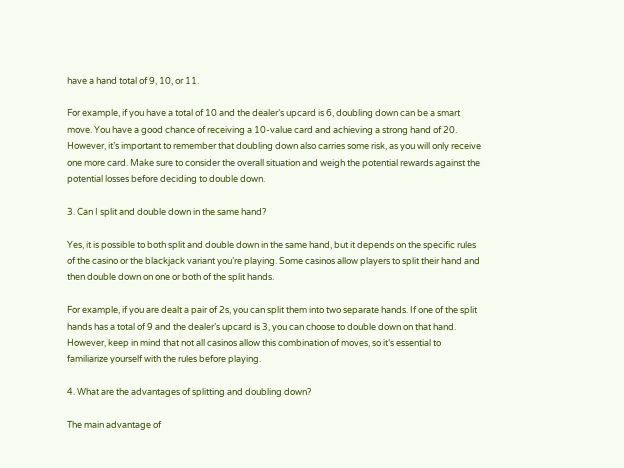have a hand total of 9, 10, or 11.

For example, if you have a total of 10 and the dealer’s upcard is 6, doubling down can be a smart move. You have a good chance of receiving a 10-value card and achieving a strong hand of 20. However, it’s important to remember that doubling down also carries some risk, as you will only receive one more card. Make sure to consider the overall situation and weigh the potential rewards against the potential losses before deciding to double down.

3. Can I split and double down in the same hand?

Yes, it is possible to both split and double down in the same hand, but it depends on the specific rules of the casino or the blackjack variant you’re playing. Some casinos allow players to split their hand and then double down on one or both of the split hands.

For example, if you are dealt a pair of 2s, you can split them into two separate hands. If one of the split hands has a total of 9 and the dealer’s upcard is 3, you can choose to double down on that hand. However, keep in mind that not all casinos allow this combination of moves, so it’s essential to familiarize yourself with the rules before playing.

4. What are the advantages of splitting and doubling down?

The main advantage of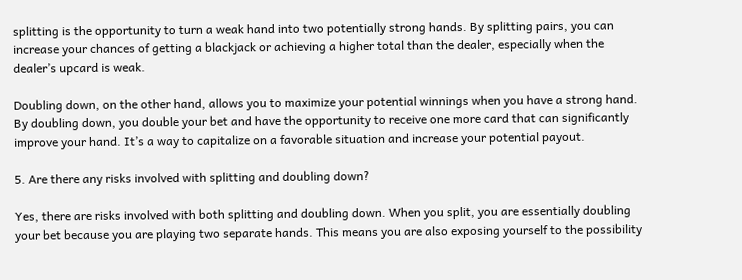splitting is the opportunity to turn a weak hand into two potentially strong hands. By splitting pairs, you can increase your chances of getting a blackjack or achieving a higher total than the dealer, especially when the dealer’s upcard is weak.

Doubling down, on the other hand, allows you to maximize your potential winnings when you have a strong hand. By doubling down, you double your bet and have the opportunity to receive one more card that can significantly improve your hand. It’s a way to capitalize on a favorable situation and increase your potential payout.

5. Are there any risks involved with splitting and doubling down?

Yes, there are risks involved with both splitting and doubling down. When you split, you are essentially doubling your bet because you are playing two separate hands. This means you are also exposing yourself to the possibility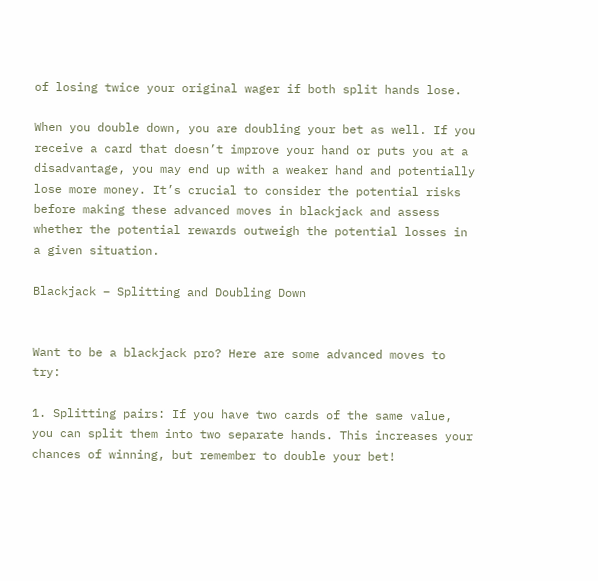of losing twice your original wager if both split hands lose.

When you double down, you are doubling your bet as well. If you receive a card that doesn’t improve your hand or puts you at a disadvantage, you may end up with a weaker hand and potentially lose more money. It’s crucial to consider the potential risks before making these advanced moves in blackjack and assess whether the potential rewards outweigh the potential losses in a given situation.

Blackjack – Splitting and Doubling Down


Want to be a blackjack pro? Here are some advanced moves to try:

1. Splitting pairs: If you have two cards of the same value, you can split them into two separate hands. This increases your chances of winning, but remember to double your bet!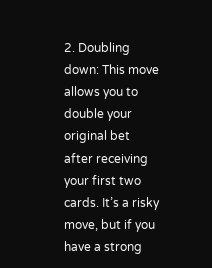2. Doubling down: This move allows you to double your original bet after receiving your first two cards. It’s a risky move, but if you have a strong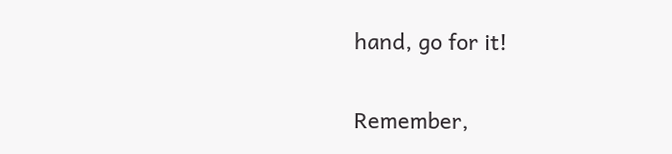hand, go for it!

Remember,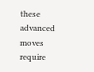these advanced moves require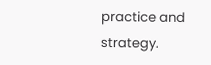practice and strategy.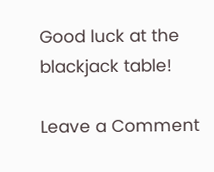Good luck at the blackjack table!

Leave a Comment